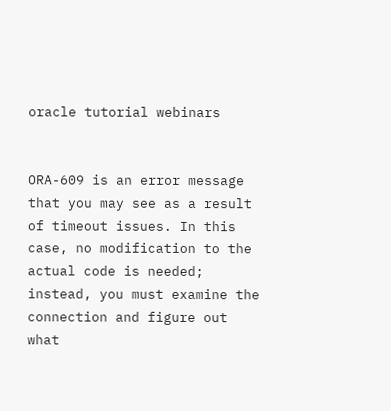oracle tutorial webinars


ORA-609 is an error message that you may see as a result of timeout issues. In this case, no modification to the actual code is needed; instead, you must examine the connection and figure out what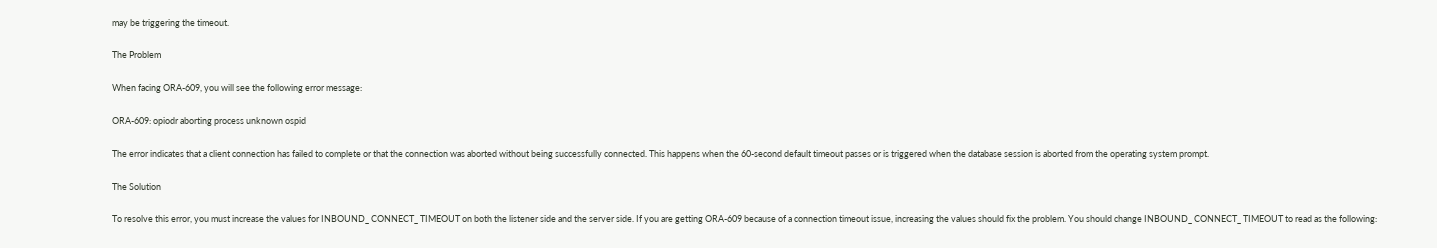may be triggering the timeout.

The Problem

When facing ORA-609, you will see the following error message:

ORA-609: opiodr aborting process unknown ospid

The error indicates that a client connection has failed to complete or that the connection was aborted without being successfully connected. This happens when the 60-second default timeout passes or is triggered when the database session is aborted from the operating system prompt.

The Solution

To resolve this error, you must increase the values for INBOUND_ CONNECT_ TIMEOUT on both the listener side and the server side. If you are getting ORA-609 because of a connection timeout issue, increasing the values should fix the problem. You should change INBOUND_ CONNECT_ TIMEOUT to read as the following: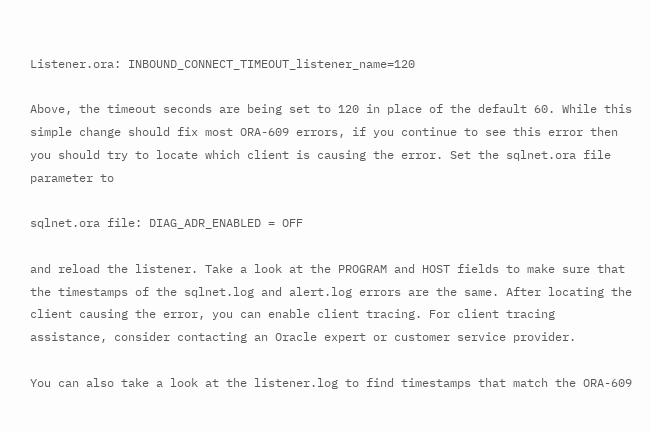Listener.ora: INBOUND_CONNECT_TIMEOUT_listener_name=120

Above, the timeout seconds are being set to 120 in place of the default 60. While this simple change should fix most ORA-609 errors, if you continue to see this error then you should try to locate which client is causing the error. Set the sqlnet.ora file parameter to

sqlnet.ora file: DIAG_ADR_ENABLED = OFF

and reload the listener. Take a look at the PROGRAM and HOST fields to make sure that the timestamps of the sqlnet.log and alert.log errors are the same. After locating the client causing the error, you can enable client tracing. For client tracing assistance, consider contacting an Oracle expert or customer service provider.

You can also take a look at the listener.log to find timestamps that match the ORA-609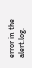error in the alert.log.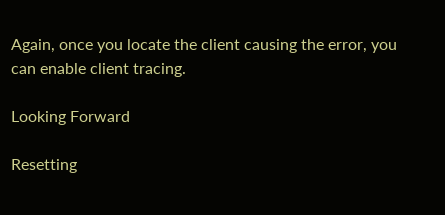Again, once you locate the client causing the error, you can enable client tracing.

Looking Forward

Resetting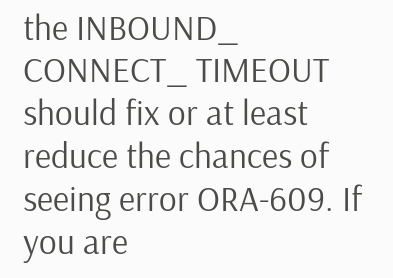the INBOUND_ CONNECT_ TIMEOUT should fix or at least reduce the chances of seeing error ORA-609. If you are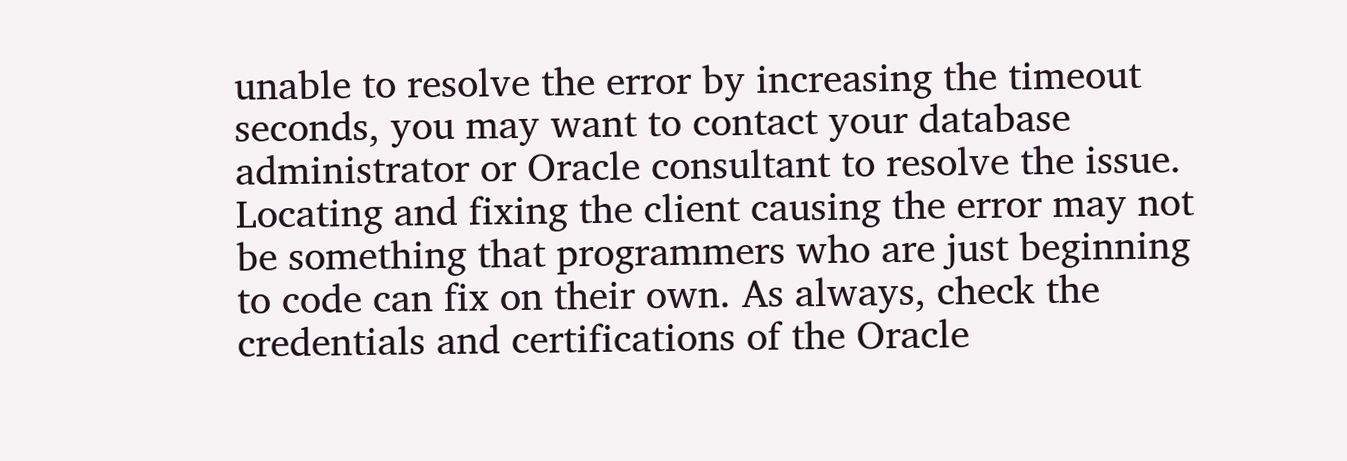unable to resolve the error by increasing the timeout seconds, you may want to contact your database administrator or Oracle consultant to resolve the issue. Locating and fixing the client causing the error may not be something that programmers who are just beginning to code can fix on their own. As always, check the credentials and certifications of the Oracle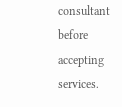consultant before accepting services.